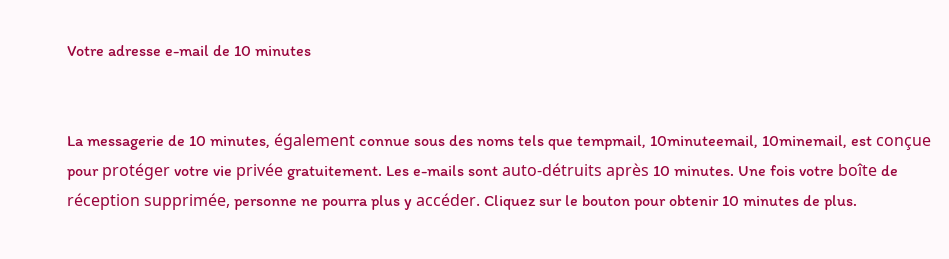Votre adresse e-mail de 10 minutes


La messagerie de 10 minutes, également connue sous des noms tels que tempmail, 10minuteemail, 10minemail, est conçue pour protéger votre vie privée gratuitement. Les e-mails sont auto-détruits après 10 minutes. Une fois votre boîte de réception supprimée, personne ne pourra plus y accéder. Cliquez sur le bouton pour obtenir 10 minutes de plus.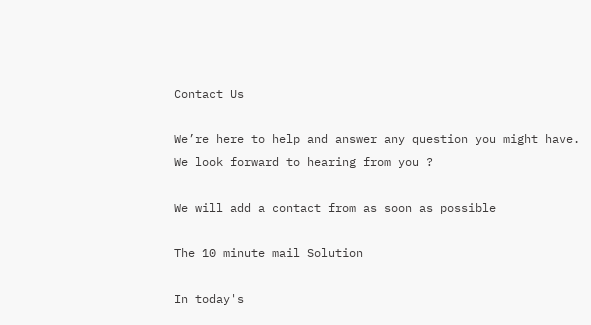Contact Us

We’re here to help and answer any question you might have.
We look forward to hearing from you ?

We will add a contact from as soon as possible

The 10 minute mail Solution

In today's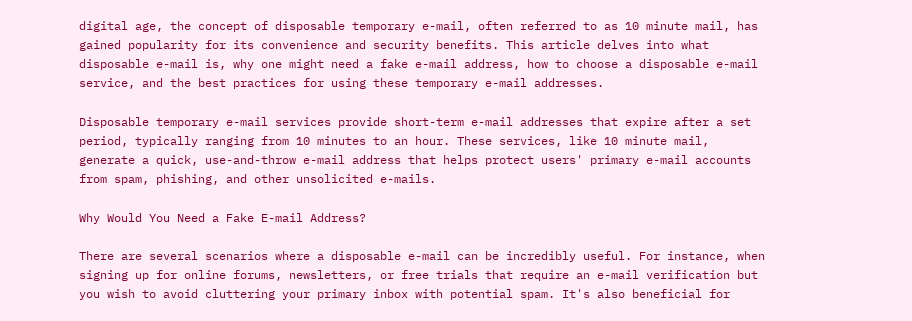digital age, the concept of disposable temporary e-mail, often referred to as 10 minute mail, has gained popularity for its convenience and security benefits. This article delves into what disposable e-mail is, why one might need a fake e-mail address, how to choose a disposable e-mail service, and the best practices for using these temporary e-mail addresses.

Disposable temporary e-mail services provide short-term e-mail addresses that expire after a set period, typically ranging from 10 minutes to an hour. These services, like 10 minute mail, generate a quick, use-and-throw e-mail address that helps protect users' primary e-mail accounts from spam, phishing, and other unsolicited e-mails.

Why Would You Need a Fake E-mail Address?

There are several scenarios where a disposable e-mail can be incredibly useful. For instance, when signing up for online forums, newsletters, or free trials that require an e-mail verification but you wish to avoid cluttering your primary inbox with potential spam. It's also beneficial for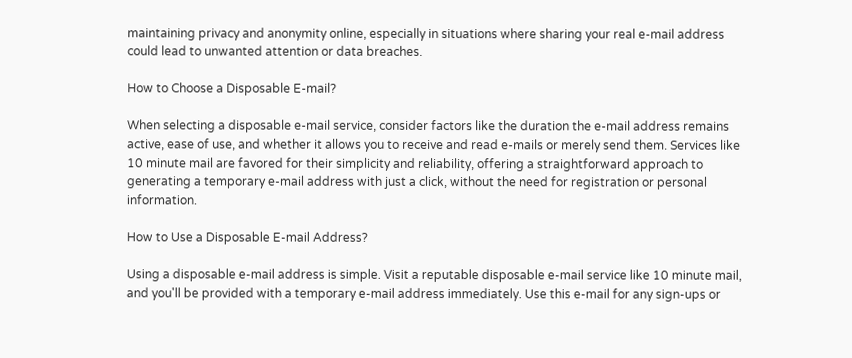maintaining privacy and anonymity online, especially in situations where sharing your real e-mail address could lead to unwanted attention or data breaches.

How to Choose a Disposable E-mail?

When selecting a disposable e-mail service, consider factors like the duration the e-mail address remains active, ease of use, and whether it allows you to receive and read e-mails or merely send them. Services like 10 minute mail are favored for their simplicity and reliability, offering a straightforward approach to generating a temporary e-mail address with just a click, without the need for registration or personal information.

How to Use a Disposable E-mail Address?

Using a disposable e-mail address is simple. Visit a reputable disposable e-mail service like 10 minute mail, and you'll be provided with a temporary e-mail address immediately. Use this e-mail for any sign-ups or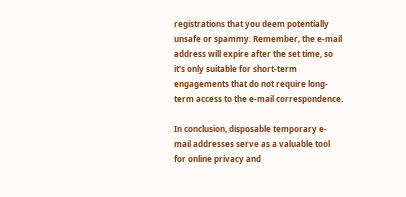registrations that you deem potentially unsafe or spammy. Remember, the e-mail address will expire after the set time, so it's only suitable for short-term engagements that do not require long-term access to the e-mail correspondence.

In conclusion, disposable temporary e-mail addresses serve as a valuable tool for online privacy and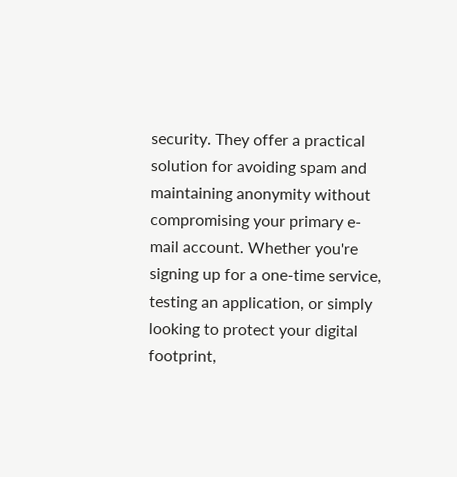security. They offer a practical solution for avoiding spam and maintaining anonymity without compromising your primary e-mail account. Whether you're signing up for a one-time service, testing an application, or simply looking to protect your digital footprint,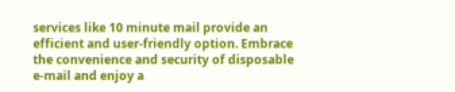services like 10 minute mail provide an efficient and user-friendly option. Embrace the convenience and security of disposable e-mail and enjoy a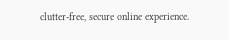clutter-free, secure online experience.